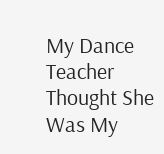My Dance Teacher Thought She Was My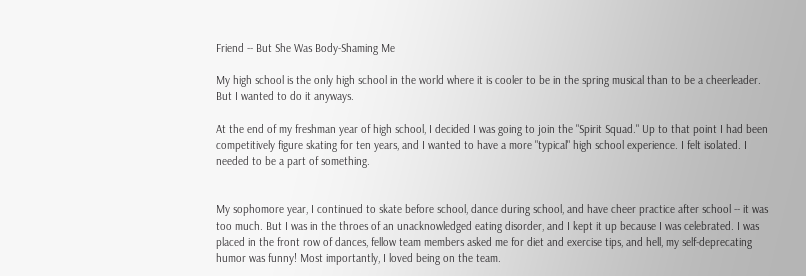Friend -- But She Was Body-Shaming Me

My high school is the only high school in the world where it is cooler to be in the spring musical than to be a cheerleader. But I wanted to do it anyways.

At the end of my freshman year of high school, I decided I was going to join the "Spirit Squad." Up to that point I had been competitively figure skating for ten years, and I wanted to have a more "typical" high school experience. I felt isolated. I needed to be a part of something.


My sophomore year, I continued to skate before school, dance during school, and have cheer practice after school -- it was too much. But I was in the throes of an unacknowledged eating disorder, and I kept it up because I was celebrated. I was placed in the front row of dances, fellow team members asked me for diet and exercise tips, and hell, my self-deprecating humor was funny! Most importantly, I loved being on the team.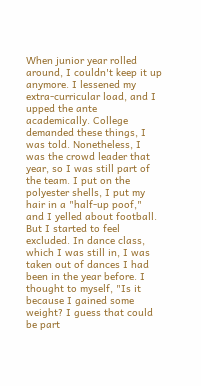When junior year rolled around, I couldn't keep it up anymore. I lessened my extra-curricular load, and I upped the ante academically. College demanded these things, I was told. Nonetheless, I was the crowd leader that year, so I was still part of the team. I put on the polyester shells, I put my hair in a "half-up poof," and I yelled about football. But I started to feel excluded. In dance class, which I was still in, I was taken out of dances I had been in the year before. I thought to myself, "Is it because I gained some weight? I guess that could be part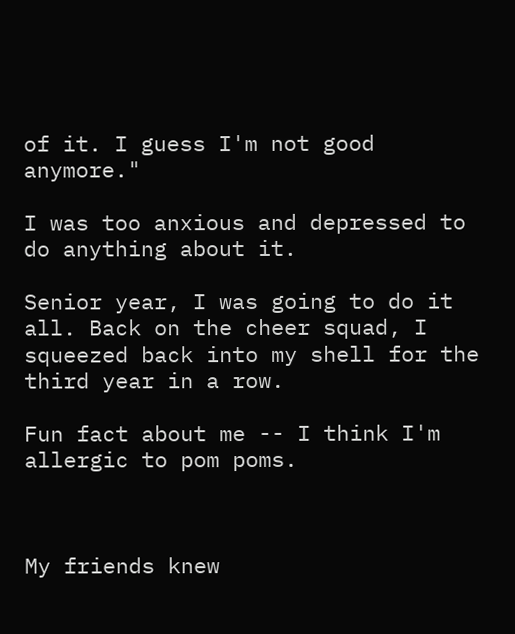of it. I guess I'm not good anymore."

I was too anxious and depressed to do anything about it.

Senior year, I was going to do it all. Back on the cheer squad, I squeezed back into my shell for the third year in a row.

Fun fact about me -- I think I'm allergic to pom poms.



My friends knew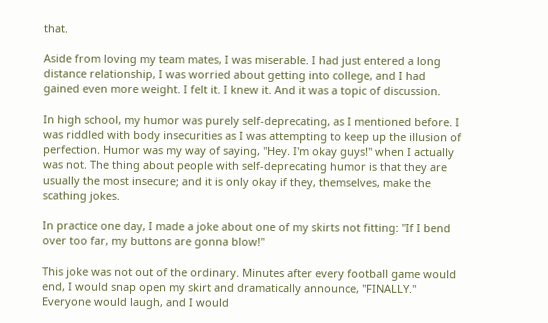that.

Aside from loving my team mates, I was miserable. I had just entered a long distance relationship, I was worried about getting into college, and I had gained even more weight. I felt it. I knew it. And it was a topic of discussion.

In high school, my humor was purely self-deprecating, as I mentioned before. I was riddled with body insecurities as I was attempting to keep up the illusion of perfection. Humor was my way of saying, "Hey. I'm okay guys!" when I actually was not. The thing about people with self-deprecating humor is that they are usually the most insecure; and it is only okay if they, themselves, make the scathing jokes.

In practice one day, I made a joke about one of my skirts not fitting: "If I bend over too far, my buttons are gonna blow!"

This joke was not out of the ordinary. Minutes after every football game would end, I would snap open my skirt and dramatically announce, "FINALLY." Everyone would laugh, and I would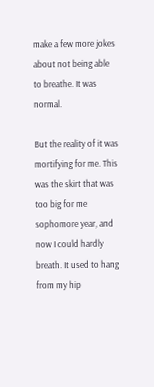make a few more jokes about not being able to breathe. It was normal.

But the reality of it was mortifying for me. This was the skirt that was too big for me sophomore year, and now I could hardly breath. It used to hang from my hip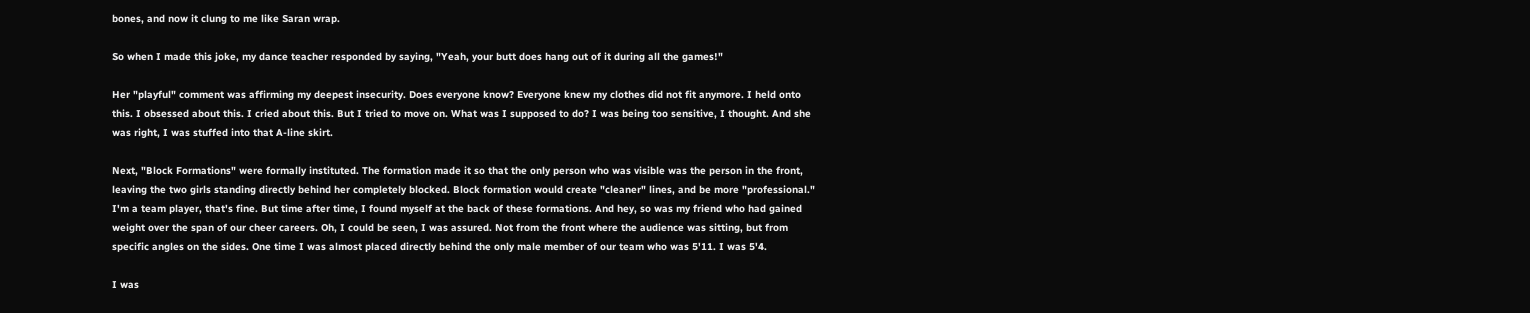bones, and now it clung to me like Saran wrap.

So when I made this joke, my dance teacher responded by saying, "Yeah, your butt does hang out of it during all the games!"

Her "playful" comment was affirming my deepest insecurity. Does everyone know? Everyone knew my clothes did not fit anymore. I held onto this. I obsessed about this. I cried about this. But I tried to move on. What was I supposed to do? I was being too sensitive, I thought. And she was right, I was stuffed into that A-line skirt.

Next, "Block Formations" were formally instituted. The formation made it so that the only person who was visible was the person in the front, leaving the two girls standing directly behind her completely blocked. Block formation would create "cleaner" lines, and be more "professional." I'm a team player, that's fine. But time after time, I found myself at the back of these formations. And hey, so was my friend who had gained weight over the span of our cheer careers. Oh, I could be seen, I was assured. Not from the front where the audience was sitting, but from specific angles on the sides. One time I was almost placed directly behind the only male member of our team who was 5'11. I was 5'4.

I was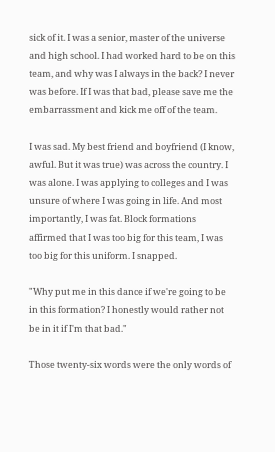sick of it. I was a senior, master of the universe and high school. I had worked hard to be on this team, and why was I always in the back? I never was before. If I was that bad, please save me the embarrassment and kick me off of the team.

I was sad. My best friend and boyfriend (I know, awful. But it was true) was across the country. I was alone. I was applying to colleges and I was unsure of where I was going in life. And most importantly, I was fat. Block formations affirmed that I was too big for this team, I was too big for this uniform. I snapped.

"Why put me in this dance if we're going to be in this formation? I honestly would rather not be in it if I'm that bad."

Those twenty-six words were the only words of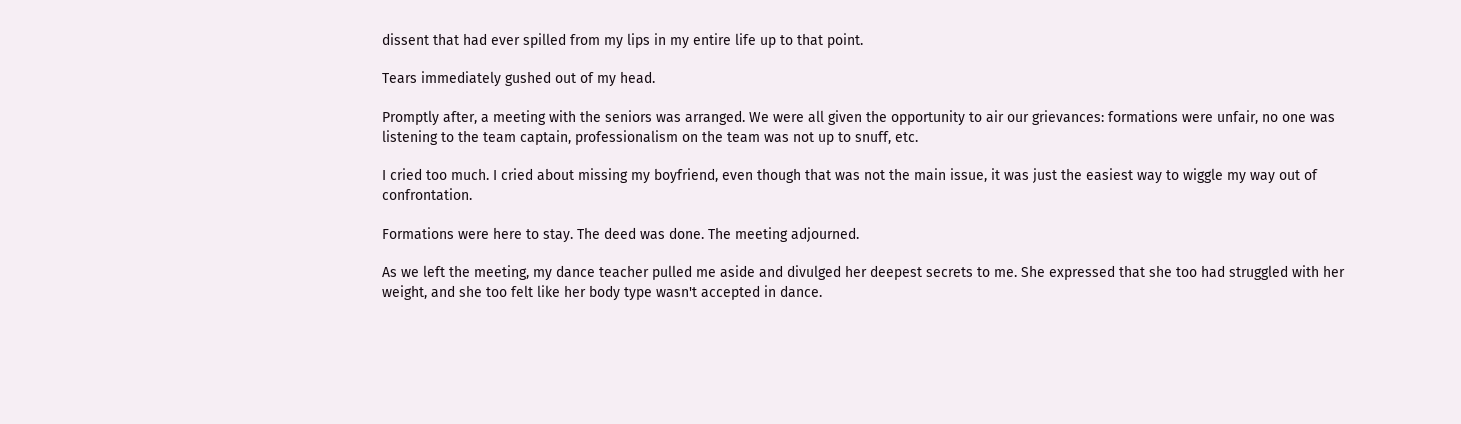dissent that had ever spilled from my lips in my entire life up to that point.

Tears immediately gushed out of my head.

Promptly after, a meeting with the seniors was arranged. We were all given the opportunity to air our grievances: formations were unfair, no one was listening to the team captain, professionalism on the team was not up to snuff, etc.

I cried too much. I cried about missing my boyfriend, even though that was not the main issue, it was just the easiest way to wiggle my way out of confrontation.

Formations were here to stay. The deed was done. The meeting adjourned.

As we left the meeting, my dance teacher pulled me aside and divulged her deepest secrets to me. She expressed that she too had struggled with her weight, and she too felt like her body type wasn't accepted in dance.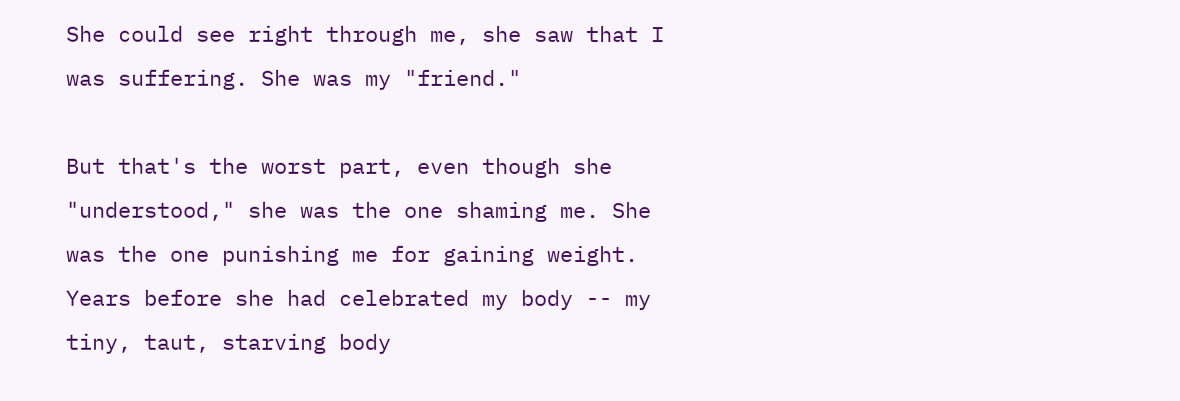She could see right through me, she saw that I was suffering. She was my "friend."

But that's the worst part, even though she "understood," she was the one shaming me. She was the one punishing me for gaining weight. Years before she had celebrated my body -- my tiny, taut, starving body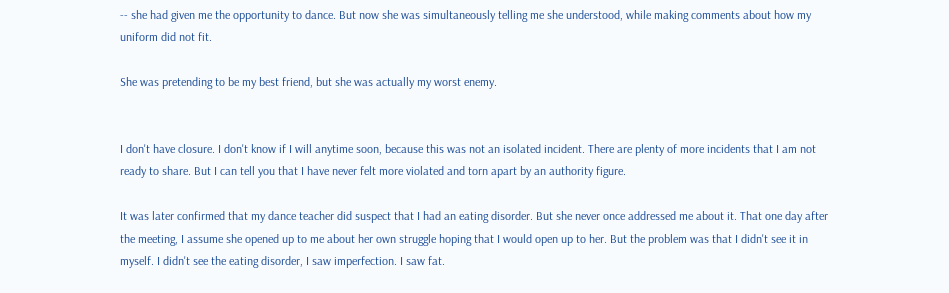-- she had given me the opportunity to dance. But now she was simultaneously telling me she understood, while making comments about how my uniform did not fit.

She was pretending to be my best friend, but she was actually my worst enemy.


I don't have closure. I don't know if I will anytime soon, because this was not an isolated incident. There are plenty of more incidents that I am not ready to share. But I can tell you that I have never felt more violated and torn apart by an authority figure.

It was later confirmed that my dance teacher did suspect that I had an eating disorder. But she never once addressed me about it. That one day after the meeting, I assume she opened up to me about her own struggle hoping that I would open up to her. But the problem was that I didn't see it in myself. I didn't see the eating disorder, I saw imperfection. I saw fat.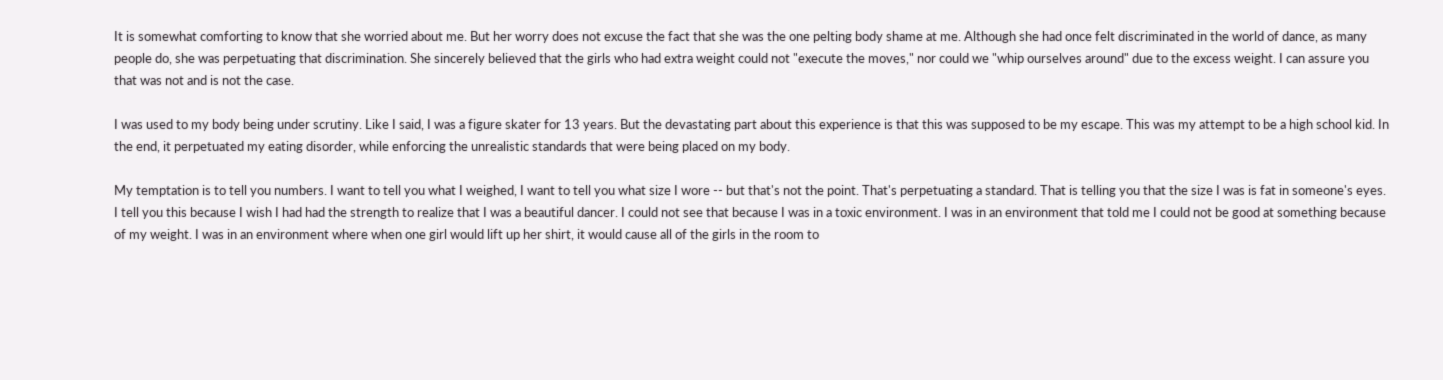It is somewhat comforting to know that she worried about me. But her worry does not excuse the fact that she was the one pelting body shame at me. Although she had once felt discriminated in the world of dance, as many people do, she was perpetuating that discrimination. She sincerely believed that the girls who had extra weight could not "execute the moves," nor could we "whip ourselves around" due to the excess weight. I can assure you that was not and is not the case.

I was used to my body being under scrutiny. Like I said, I was a figure skater for 13 years. But the devastating part about this experience is that this was supposed to be my escape. This was my attempt to be a high school kid. In the end, it perpetuated my eating disorder, while enforcing the unrealistic standards that were being placed on my body.

My temptation is to tell you numbers. I want to tell you what I weighed, I want to tell you what size I wore -- but that's not the point. That's perpetuating a standard. That is telling you that the size I was is fat in someone's eyes. I tell you this because I wish I had had the strength to realize that I was a beautiful dancer. I could not see that because I was in a toxic environment. I was in an environment that told me I could not be good at something because of my weight. I was in an environment where when one girl would lift up her shirt, it would cause all of the girls in the room to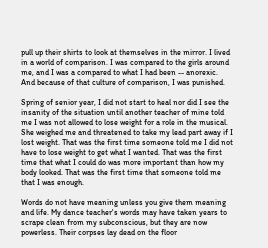pull up their shirts to look at themselves in the mirror. I lived in a world of comparison. I was compared to the girls around me, and I was a compared to what I had been -- anorexic. And because of that culture of comparison, I was punished.

Spring of senior year, I did not start to heal nor did I see the insanity of the situation until another teacher of mine told me I was not allowed to lose weight for a role in the musical. She weighed me and threatened to take my lead part away if I lost weight. That was the first time someone told me I did not have to lose weight to get what I wanted. That was the first time that what I could do was more important than how my body looked. That was the first time that someone told me that I was enough.

Words do not have meaning unless you give them meaning and life. My dance teacher's words may have taken years to scrape clean from my subconscious, but they are now powerless. Their corpses lay dead on the floor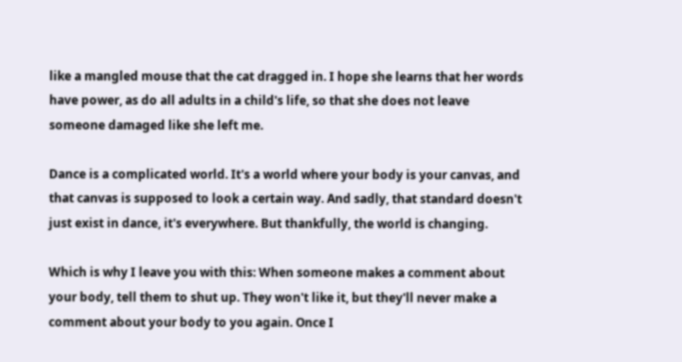like a mangled mouse that the cat dragged in. I hope she learns that her words have power, as do all adults in a child's life, so that she does not leave someone damaged like she left me.

Dance is a complicated world. It's a world where your body is your canvas, and that canvas is supposed to look a certain way. And sadly, that standard doesn't just exist in dance, it's everywhere. But thankfully, the world is changing.

Which is why I leave you with this: When someone makes a comment about your body, tell them to shut up. They won't like it, but they'll never make a comment about your body to you again. Once I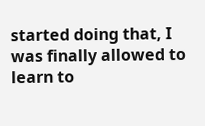started doing that, I was finally allowed to learn to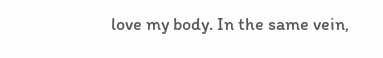love my body. In the same vein,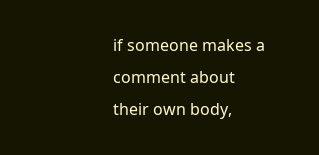if someone makes a comment about their own body,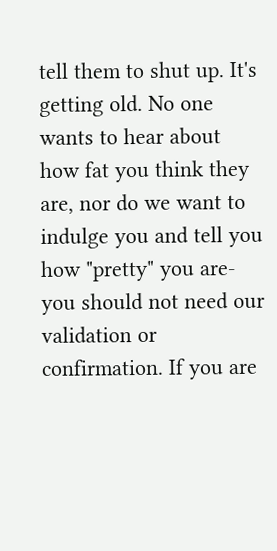tell them to shut up. It's getting old. No one wants to hear about how fat you think they are, nor do we want to indulge you and tell you how "pretty" you are- you should not need our validation or confirmation. If you are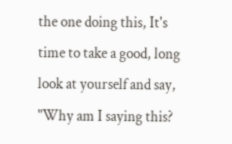the one doing this, It's time to take a good, long look at yourself and say, "Why am I saying this?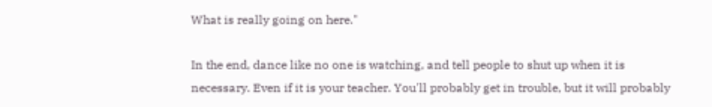What is really going on here."

In the end, dance like no one is watching, and tell people to shut up when it is necessary. Even if it is your teacher. You'll probably get in trouble, but it will probably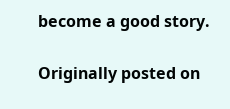become a good story.

Originally posted on